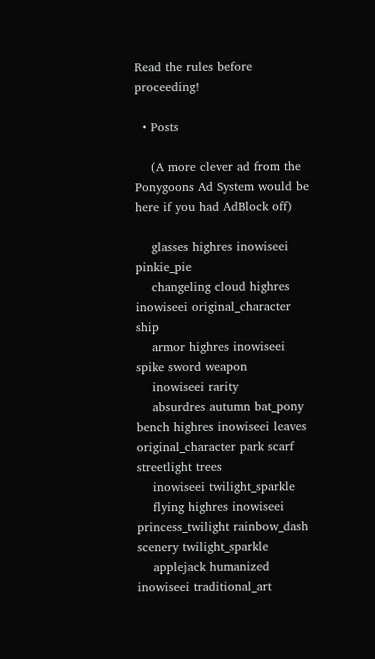Read the rules before proceeding!

  • Posts

    (A more clever ad from the Ponygoons Ad System would be here if you had AdBlock off)

    glasses highres inowiseei pinkie_pie
    changeling cloud highres inowiseei original_character ship
    armor highres inowiseei spike sword weapon
    inowiseei rarity
    absurdres autumn bat_pony bench highres inowiseei leaves original_character park scarf streetlight trees
    inowiseei twilight_sparkle
    flying highres inowiseei princess_twilight rainbow_dash scenery twilight_sparkle
    applejack humanized inowiseei traditional_art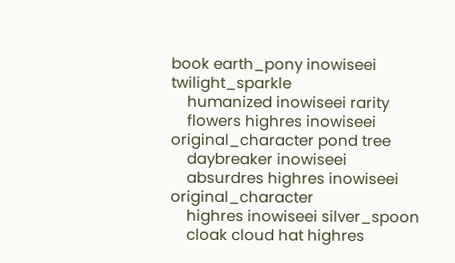book earth_pony inowiseei twilight_sparkle
    humanized inowiseei rarity
    flowers highres inowiseei original_character pond tree
    daybreaker inowiseei
    absurdres highres inowiseei original_character
    highres inowiseei silver_spoon
    cloak cloud hat highres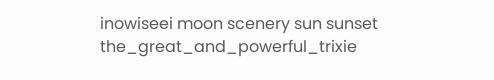inowiseei moon scenery sun sunset the_great_and_powerful_trixie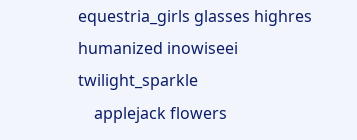equestria_girls glasses highres humanized inowiseei twilight_sparkle
    applejack flowers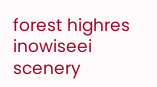forest highres inowiseei scenery